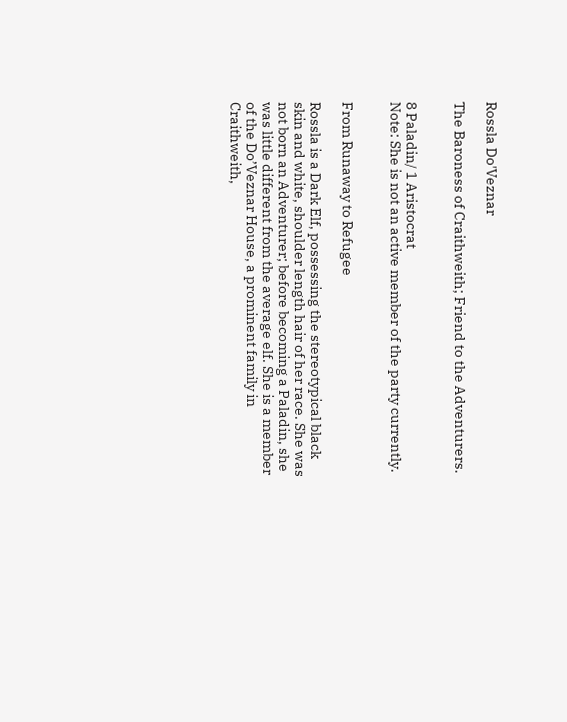Rossla Do'Veznar

The Baroness of Craithweith; Friend to the Adventurers.


8 Paladin/ 1 Aristocrat
Note: She is not an active member of the party currently.


From Runaway to Refugee

Rossla is a Dark Elf, possessing the stereotypical black skin and white, shoulder length hair of her race. She was not born an Adventurer; before becoming a Paladin, she was little different from the average elf. She is a member of the Do’Veznar House, a prominent family in Craithweith,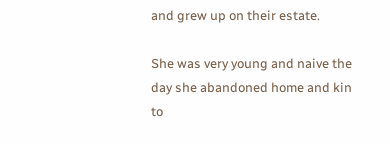and grew up on their estate.

She was very young and naive the day she abandoned home and kin to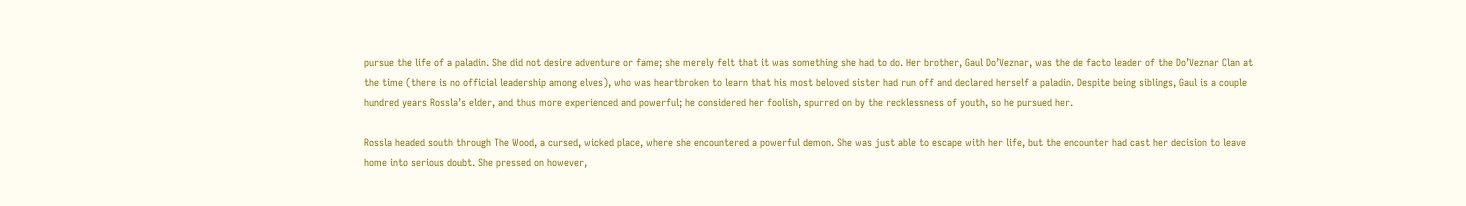pursue the life of a paladin. She did not desire adventure or fame; she merely felt that it was something she had to do. Her brother, Gaul Do’Veznar, was the de facto leader of the Do’Veznar Clan at the time (there is no official leadership among elves), who was heartbroken to learn that his most beloved sister had run off and declared herself a paladin. Despite being siblings, Gaul is a couple hundred years Rossla’s elder, and thus more experienced and powerful; he considered her foolish, spurred on by the recklessness of youth, so he pursued her.

Rossla headed south through The Wood, a cursed, wicked place, where she encountered a powerful demon. She was just able to escape with her life, but the encounter had cast her decision to leave home into serious doubt. She pressed on however,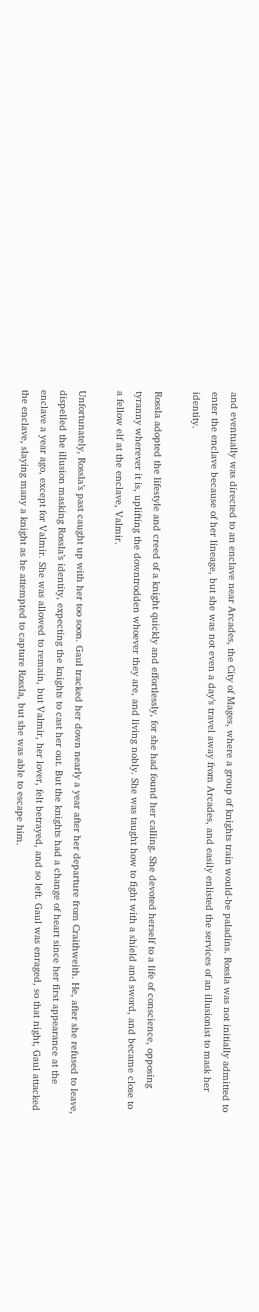and eventually was directed to an enclave near Arcades, the City of Mages, where a group of knights train would-be paladins. Rossla was not initially admitted to enter the enclave because of her lineage, but she was not even a day’s travel away from Arcades, and easily enlisted the services of an illusionist to mask her identity.

Rossla adopted the lifestyle and creed of a knight quickly and effortlessly, for she had found her calling. She devoted herself to a life of conscience, opposing tyranny wherever it is, uplifting the downtrodden whoever they are, and living nobly. She was taught how to fight with a shield and sword, and became close to a fellow elf at the enclave, Valmir.

Unfortunately, Rossla’s past caught up with her too soon. Gaul tracked her down nearly a year after her departure from Craithweith. He, after she refused to leave, dispelled the illusion masking Rossla’s identity, expecting the knights to cast her out. But the knights had a change of heart since her first appearance at the enclave a year ago, except for Valmir. She was allowed to remain, but Valmir, her lover, felt betrayed, and so left. Gaul was enraged, so that night, Gaul attacked the enclave, slaying many a knight as he attempted to capture Rossla, but she was able to escape him.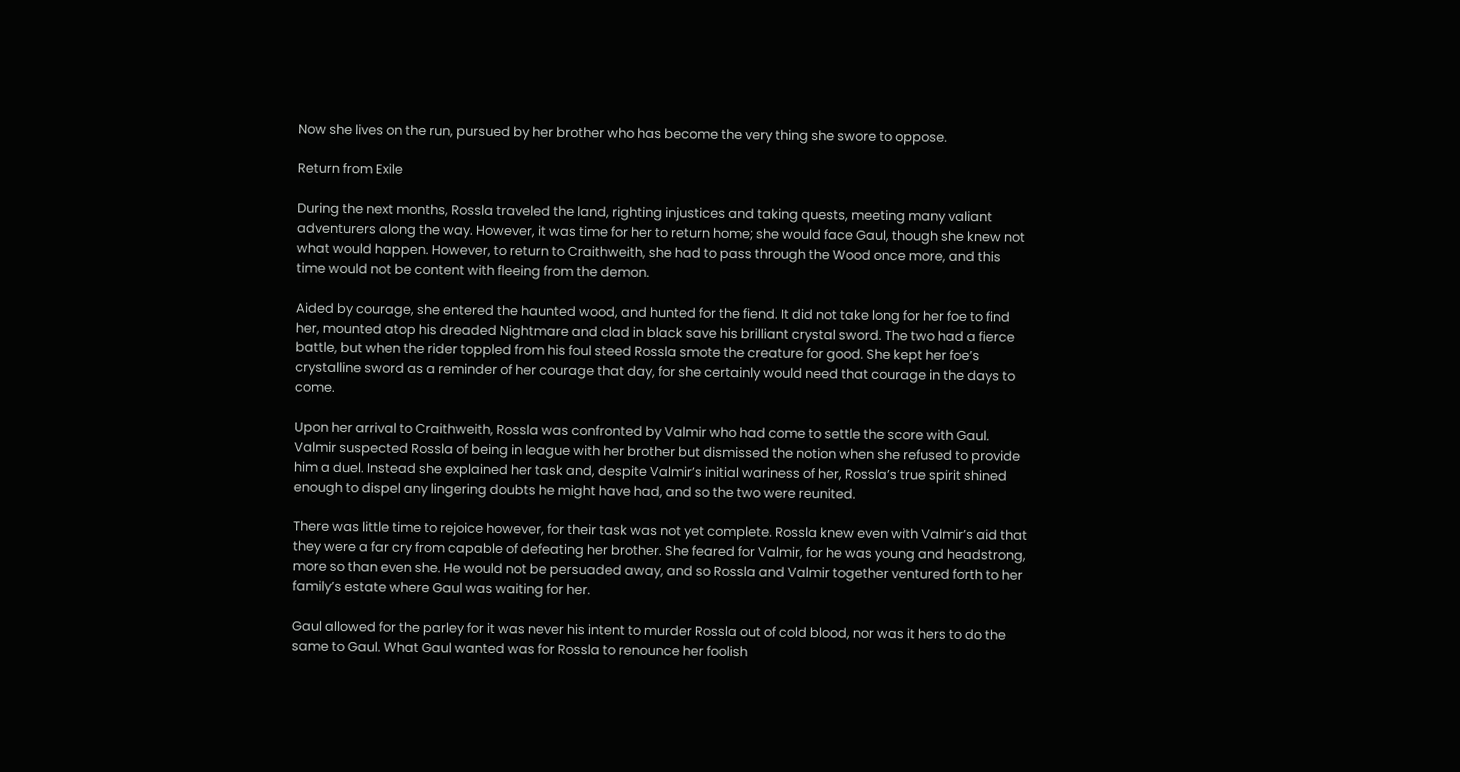Now she lives on the run, pursued by her brother who has become the very thing she swore to oppose.

Return from Exile

During the next months, Rossla traveled the land, righting injustices and taking quests, meeting many valiant adventurers along the way. However, it was time for her to return home; she would face Gaul, though she knew not what would happen. However, to return to Craithweith, she had to pass through the Wood once more, and this time would not be content with fleeing from the demon.

Aided by courage, she entered the haunted wood, and hunted for the fiend. It did not take long for her foe to find her, mounted atop his dreaded Nightmare and clad in black save his brilliant crystal sword. The two had a fierce battle, but when the rider toppled from his foul steed Rossla smote the creature for good. She kept her foe’s crystalline sword as a reminder of her courage that day, for she certainly would need that courage in the days to come.

Upon her arrival to Craithweith, Rossla was confronted by Valmir who had come to settle the score with Gaul. Valmir suspected Rossla of being in league with her brother but dismissed the notion when she refused to provide him a duel. Instead she explained her task and, despite Valmir’s initial wariness of her, Rossla’s true spirit shined enough to dispel any lingering doubts he might have had, and so the two were reunited.

There was little time to rejoice however, for their task was not yet complete. Rossla knew even with Valmir’s aid that they were a far cry from capable of defeating her brother. She feared for Valmir, for he was young and headstrong, more so than even she. He would not be persuaded away, and so Rossla and Valmir together ventured forth to her family’s estate where Gaul was waiting for her.

Gaul allowed for the parley for it was never his intent to murder Rossla out of cold blood, nor was it hers to do the same to Gaul. What Gaul wanted was for Rossla to renounce her foolish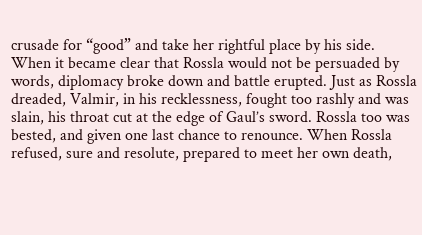crusade for “good” and take her rightful place by his side. When it became clear that Rossla would not be persuaded by words, diplomacy broke down and battle erupted. Just as Rossla dreaded, Valmir, in his recklessness, fought too rashly and was slain, his throat cut at the edge of Gaul’s sword. Rossla too was bested, and given one last chance to renounce. When Rossla refused, sure and resolute, prepared to meet her own death,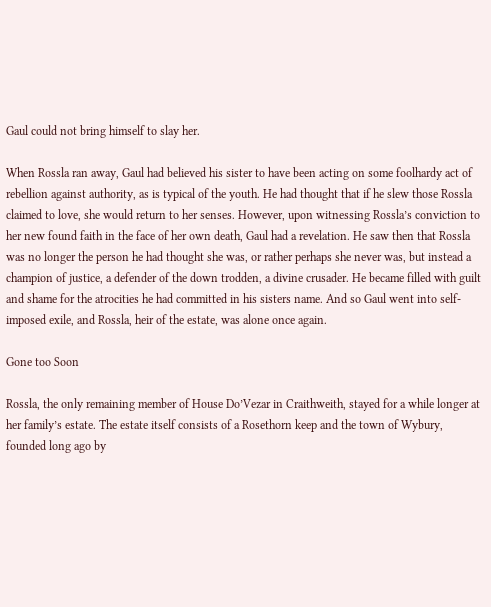Gaul could not bring himself to slay her.

When Rossla ran away, Gaul had believed his sister to have been acting on some foolhardy act of rebellion against authority, as is typical of the youth. He had thought that if he slew those Rossla claimed to love, she would return to her senses. However, upon witnessing Rossla’s conviction to her new found faith in the face of her own death, Gaul had a revelation. He saw then that Rossla was no longer the person he had thought she was, or rather perhaps she never was, but instead a champion of justice, a defender of the down trodden, a divine crusader. He became filled with guilt and shame for the atrocities he had committed in his sisters name. And so Gaul went into self-imposed exile, and Rossla, heir of the estate, was alone once again.

Gone too Soon

Rossla, the only remaining member of House Do’Vezar in Craithweith, stayed for a while longer at her family’s estate. The estate itself consists of a Rosethorn keep and the town of Wybury, founded long ago by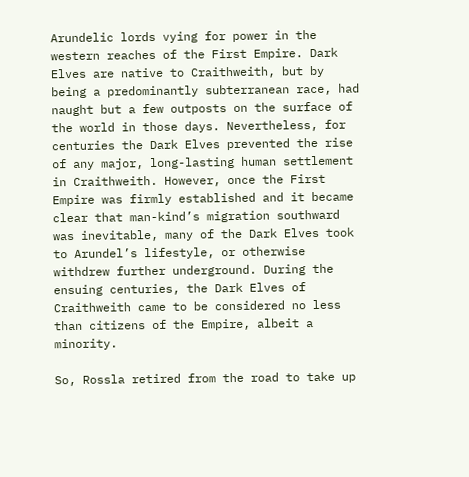Arundelic lords vying for power in the western reaches of the First Empire. Dark Elves are native to Craithweith, but by being a predominantly subterranean race, had naught but a few outposts on the surface of the world in those days. Nevertheless, for centuries the Dark Elves prevented the rise of any major, long-lasting human settlement in Craithweith. However, once the First Empire was firmly established and it became clear that man-kind’s migration southward was inevitable, many of the Dark Elves took to Arundel’s lifestyle, or otherwise withdrew further underground. During the ensuing centuries, the Dark Elves of Craithweith came to be considered no less than citizens of the Empire, albeit a minority.

So, Rossla retired from the road to take up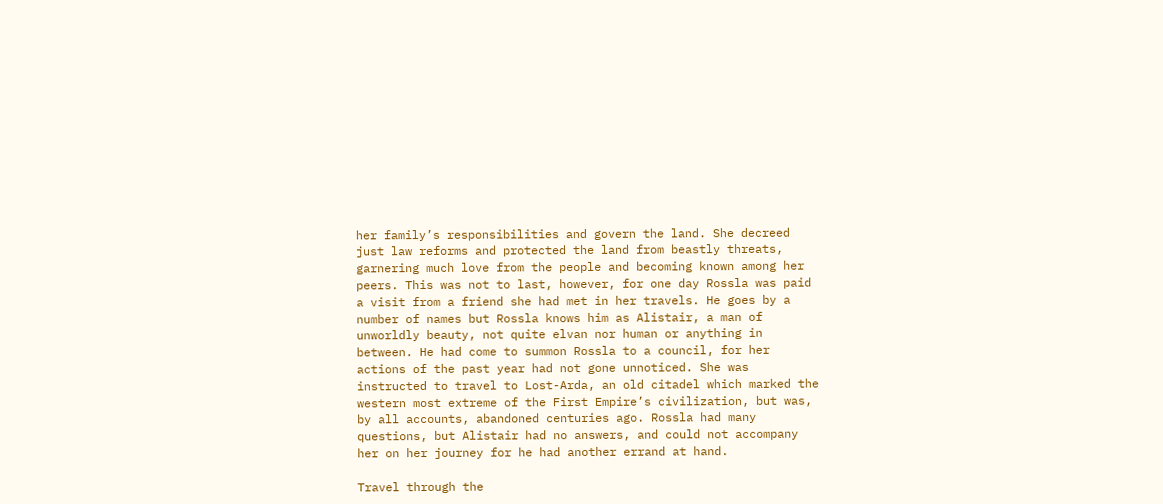her family’s responsibilities and govern the land. She decreed just law reforms and protected the land from beastly threats, garnering much love from the people and becoming known among her peers. This was not to last, however, for one day Rossla was paid a visit from a friend she had met in her travels. He goes by a number of names but Rossla knows him as Alistair, a man of unworldly beauty, not quite elvan nor human or anything in between. He had come to summon Rossla to a council, for her actions of the past year had not gone unnoticed. She was instructed to travel to Lost-Arda, an old citadel which marked the western most extreme of the First Empire’s civilization, but was, by all accounts, abandoned centuries ago. Rossla had many questions, but Alistair had no answers, and could not accompany her on her journey for he had another errand at hand.

Travel through the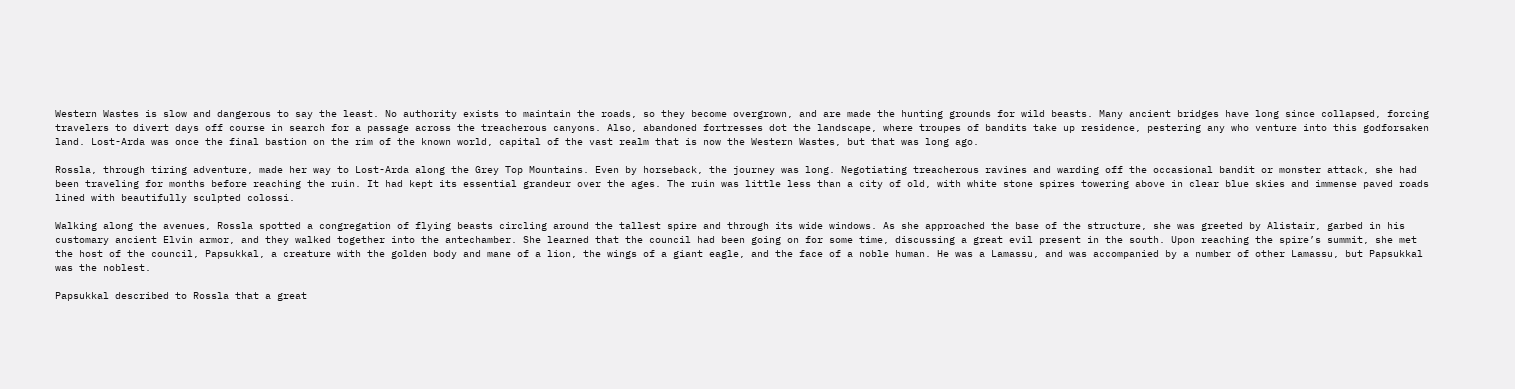Western Wastes is slow and dangerous to say the least. No authority exists to maintain the roads, so they become overgrown, and are made the hunting grounds for wild beasts. Many ancient bridges have long since collapsed, forcing travelers to divert days off course in search for a passage across the treacherous canyons. Also, abandoned fortresses dot the landscape, where troupes of bandits take up residence, pestering any who venture into this godforsaken land. Lost-Arda was once the final bastion on the rim of the known world, capital of the vast realm that is now the Western Wastes, but that was long ago.

Rossla, through tiring adventure, made her way to Lost-Arda along the Grey Top Mountains. Even by horseback, the journey was long. Negotiating treacherous ravines and warding off the occasional bandit or monster attack, she had been traveling for months before reaching the ruin. It had kept its essential grandeur over the ages. The ruin was little less than a city of old, with white stone spires towering above in clear blue skies and immense paved roads lined with beautifully sculpted colossi.

Walking along the avenues, Rossla spotted a congregation of flying beasts circling around the tallest spire and through its wide windows. As she approached the base of the structure, she was greeted by Alistair, garbed in his customary ancient Elvin armor, and they walked together into the antechamber. She learned that the council had been going on for some time, discussing a great evil present in the south. Upon reaching the spire’s summit, she met the host of the council, Papsukkal, a creature with the golden body and mane of a lion, the wings of a giant eagle, and the face of a noble human. He was a Lamassu, and was accompanied by a number of other Lamassu, but Papsukkal was the noblest.

Papsukkal described to Rossla that a great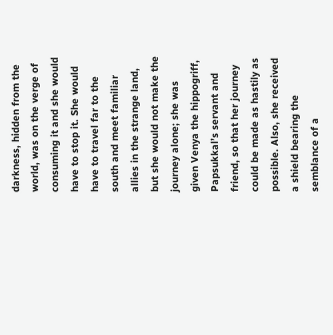darkness, hidden from the world, was on the verge of consuming it and she would have to stop it. She would have to travel far to the south and meet familiar allies in the strange land, but she would not make the journey alone; she was given Venya the hippogriff, Papsukkal’s servant and friend, so that her journey could be made as hastily as possible. Also, she received a shield bearing the semblance of a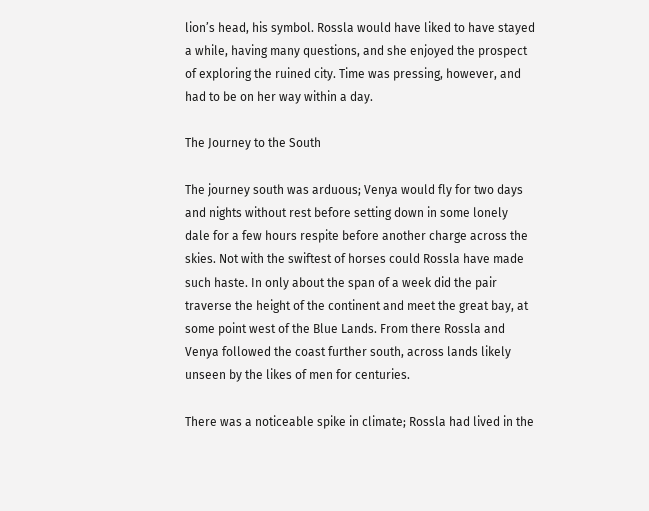lion’s head, his symbol. Rossla would have liked to have stayed a while, having many questions, and she enjoyed the prospect of exploring the ruined city. Time was pressing, however, and had to be on her way within a day.

The Journey to the South

The journey south was arduous; Venya would fly for two days and nights without rest before setting down in some lonely dale for a few hours respite before another charge across the skies. Not with the swiftest of horses could Rossla have made such haste. In only about the span of a week did the pair traverse the height of the continent and meet the great bay, at some point west of the Blue Lands. From there Rossla and Venya followed the coast further south, across lands likely unseen by the likes of men for centuries.

There was a noticeable spike in climate; Rossla had lived in the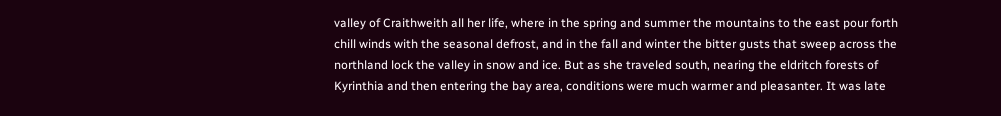valley of Craithweith all her life, where in the spring and summer the mountains to the east pour forth chill winds with the seasonal defrost, and in the fall and winter the bitter gusts that sweep across the northland lock the valley in snow and ice. But as she traveled south, nearing the eldritch forests of Kyrinthia and then entering the bay area, conditions were much warmer and pleasanter. It was late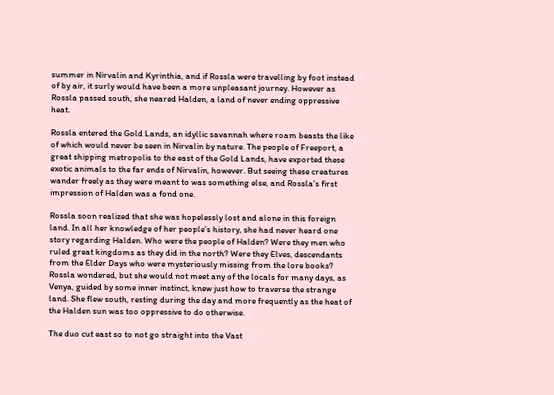summer in Nirvalin and Kyrinthia, and if Rossla were travelling by foot instead of by air, it surly would have been a more unpleasant journey. However as Rossla passed south, she neared Halden, a land of never ending oppressive heat.

Rossla entered the Gold Lands, an idyllic savannah where roam beasts the like of which would never be seen in Nirvalin by nature. The people of Freeport, a great shipping metropolis to the east of the Gold Lands, have exported these exotic animals to the far ends of Nirvalin, however. But seeing these creatures wander freely as they were meant to was something else, and Rossla’s first impression of Halden was a fond one.

Rossla soon realized that she was hopelessly lost and alone in this foreign land. In all her knowledge of her people’s history, she had never heard one story regarding Halden. Who were the people of Halden? Were they men who ruled great kingdoms as they did in the north? Were they Elves, descendants from the Elder Days who were mysteriously missing from the lore books? Rossla wondered, but she would not meet any of the locals for many days, as Venya, guided by some inner instinct, knew just how to traverse the strange land. She flew south, resting during the day and more frequently as the heat of the Halden sun was too oppressive to do otherwise.

The duo cut east so to not go straight into the Vast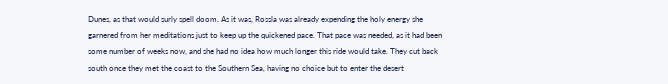Dunes, as that would surly spell doom. As it was, Rossla was already expending the holy energy she garnered from her meditations just to keep up the quickened pace. That pace was needed, as it had been some number of weeks now, and she had no idea how much longer this ride would take. They cut back south once they met the coast to the Southern Sea, having no choice but to enter the desert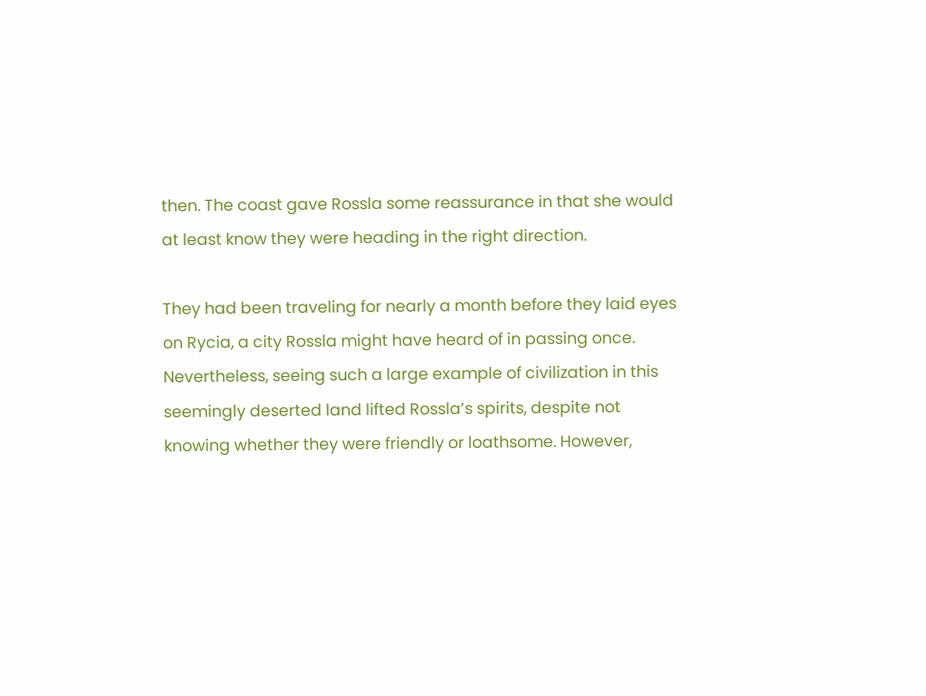then. The coast gave Rossla some reassurance in that she would at least know they were heading in the right direction.

They had been traveling for nearly a month before they laid eyes on Rycia, a city Rossla might have heard of in passing once. Nevertheless, seeing such a large example of civilization in this seemingly deserted land lifted Rossla’s spirits, despite not knowing whether they were friendly or loathsome. However,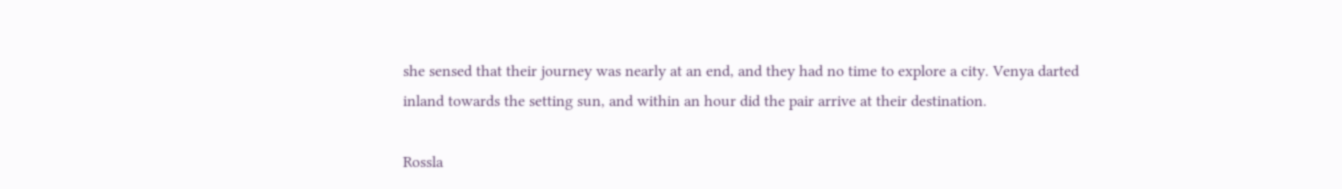she sensed that their journey was nearly at an end, and they had no time to explore a city. Venya darted inland towards the setting sun, and within an hour did the pair arrive at their destination.

Rossla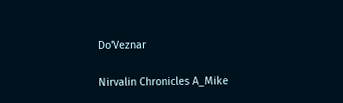Do'Veznar

Nirvalin Chronicles A_Mike